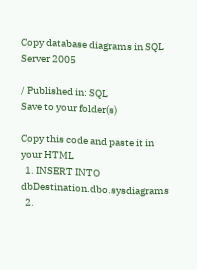Copy database diagrams in SQL Server 2005

/ Published in: SQL
Save to your folder(s)

Copy this code and paste it in your HTML
  1. INSERT INTO dbDestination.dbo.sysdiagrams
  2.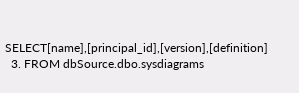SELECT[name],[principal_id],[version],[definition]
  3. FROM dbSource.dbo.sysdiagrams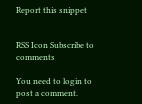Report this snippet


RSS Icon Subscribe to comments

You need to login to post a comment.